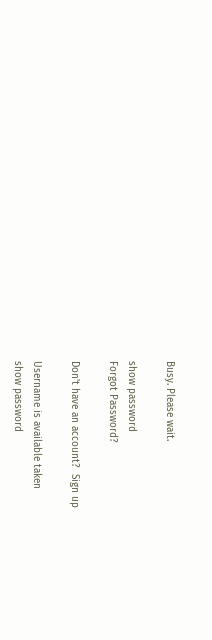Busy. Please wait.

show password
Forgot Password?

Don't have an account?  Sign up

Username is available taken
show password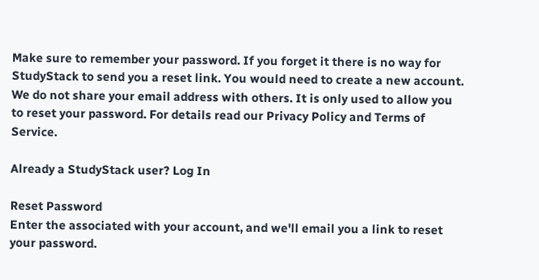Make sure to remember your password. If you forget it there is no way for StudyStack to send you a reset link. You would need to create a new account.
We do not share your email address with others. It is only used to allow you to reset your password. For details read our Privacy Policy and Terms of Service.

Already a StudyStack user? Log In

Reset Password
Enter the associated with your account, and we'll email you a link to reset your password.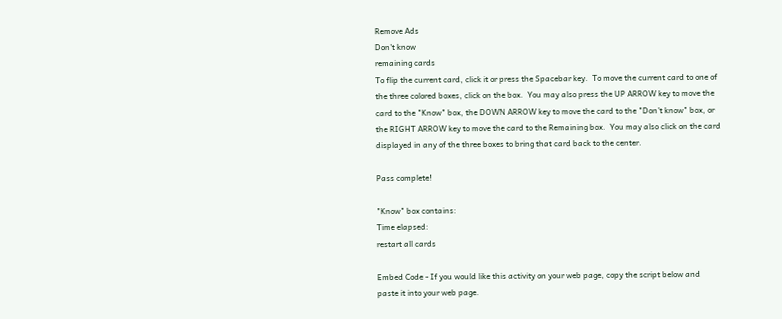Remove Ads
Don't know
remaining cards
To flip the current card, click it or press the Spacebar key.  To move the current card to one of the three colored boxes, click on the box.  You may also press the UP ARROW key to move the card to the "Know" box, the DOWN ARROW key to move the card to the "Don't know" box, or the RIGHT ARROW key to move the card to the Remaining box.  You may also click on the card displayed in any of the three boxes to bring that card back to the center.

Pass complete!

"Know" box contains:
Time elapsed:
restart all cards

Embed Code - If you would like this activity on your web page, copy the script below and paste it into your web page.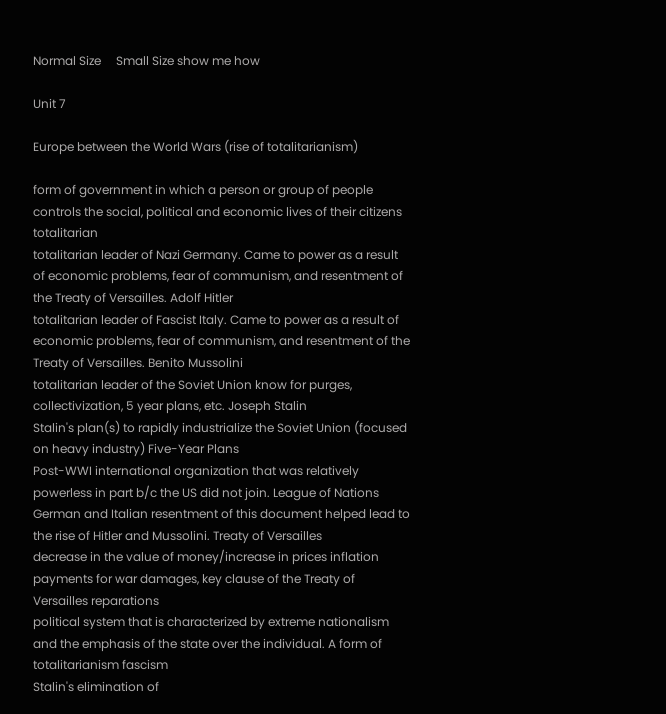Normal Size     Small Size show me how

Unit 7

Europe between the World Wars (rise of totalitarianism)

form of government in which a person or group of people controls the social, political and economic lives of their citizens totalitarian
totalitarian leader of Nazi Germany. Came to power as a result of economic problems, fear of communism, and resentment of the Treaty of Versailles. Adolf Hitler
totalitarian leader of Fascist Italy. Came to power as a result of economic problems, fear of communism, and resentment of the Treaty of Versailles. Benito Mussolini
totalitarian leader of the Soviet Union know for purges, collectivization, 5 year plans, etc. Joseph Stalin
Stalin's plan(s) to rapidly industrialize the Soviet Union (focused on heavy industry) Five-Year Plans
Post-WWI international organization that was relatively powerless in part b/c the US did not join. League of Nations
German and Italian resentment of this document helped lead to the rise of Hitler and Mussolini. Treaty of Versailles
decrease in the value of money/increase in prices inflation
payments for war damages, key clause of the Treaty of Versailles reparations
political system that is characterized by extreme nationalism and the emphasis of the state over the individual. A form of totalitarianism fascism
Stalin's elimination of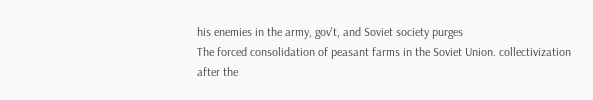his enemies in the army, gov't, and Soviet society purges
The forced consolidation of peasant farms in the Soviet Union. collectivization
after the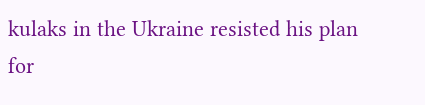kulaks in the Ukraine resisted his plan for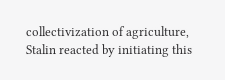collectivization of agriculture, Stalin reacted by initiating this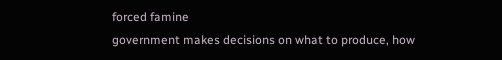forced famine
government makes decisions on what to produce, how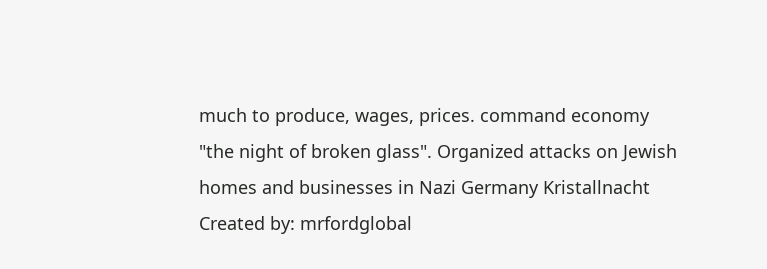much to produce, wages, prices. command economy
"the night of broken glass". Organized attacks on Jewish homes and businesses in Nazi Germany Kristallnacht
Created by: mrfordglobal